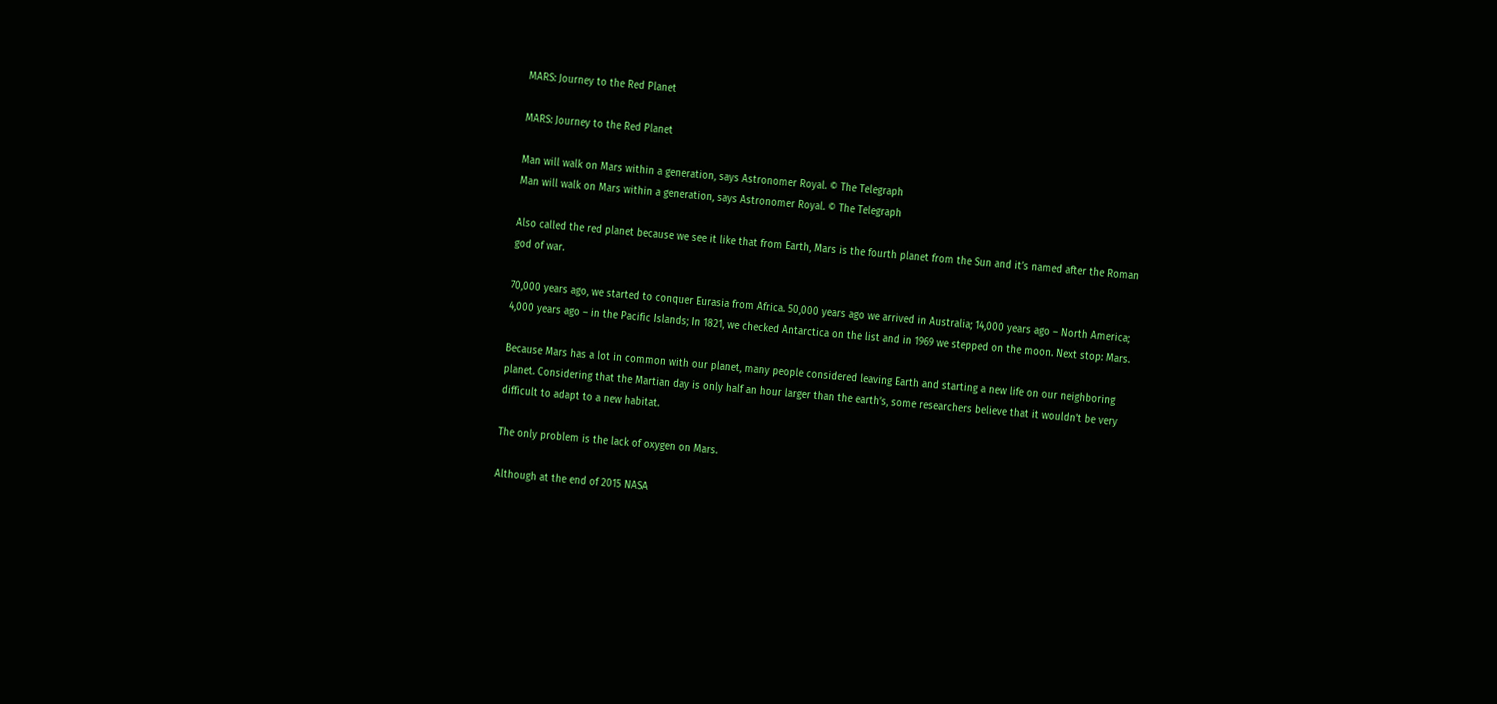MARS: Journey to the Red Planet

MARS: Journey to the Red Planet

Man will walk on Mars within a generation, says Astronomer Royal. © The Telegraph
Man will walk on Mars within a generation, says Astronomer Royal. © The Telegraph

Also called the red planet because we see it like that from Earth, Mars is the fourth planet from the Sun and it’s named after the Roman god of war.

70,000 years ago, we started to conquer Eurasia from Africa. 50,000 years ago we arrived in Australia; 14,000 years ago – North America; 4,000 years ago – in the Pacific Islands; In 1821, we checked Antarctica on the list and in 1969 we stepped on the moon. Next stop: Mars.

Because Mars has a lot in common with our planet, many people considered leaving Earth and starting a new life on our neighboring planet. Considering that the Martian day is only half an hour larger than the earth’s, some researchers believe that it wouldn’t be very difficult to adapt to a new habitat.

The only problem is the lack of oxygen on Mars.

Although at the end of 2015 NASA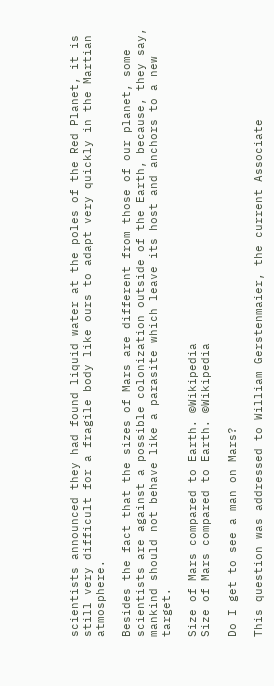scientists announced they had found liquid water at the poles of the Red Planet, it is still very difficult for a fragile body like ours to adapt very quickly in the Martian atmosphere.

Besides the fact that the sizes of Mars are different from those of our planet, some scientists are against a possible colonization outside of the Earth, because, they say, mankind should not behave like a parasite which leave its host and anchors to a new target.

Size of Mars compared to Earth. ©Wikipedia
Size of Mars compared to Earth. ©Wikipedia

Do I get to see a man on Mars?

This question was addressed to William Gerstenmaier, the current Associate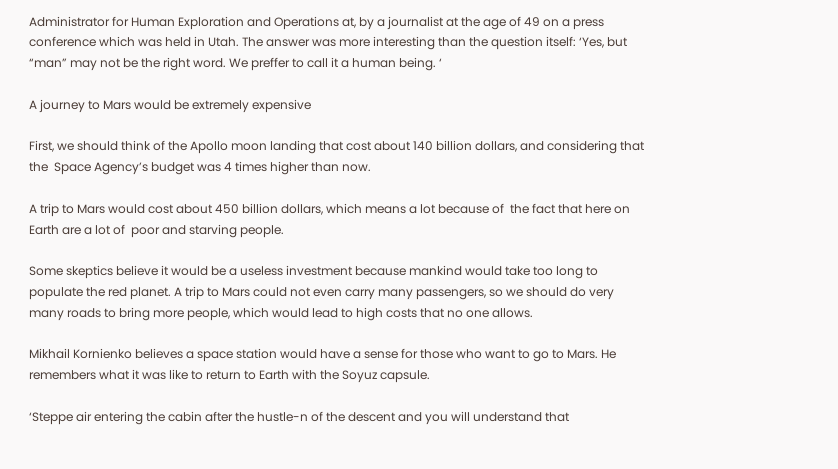Administrator for Human Exploration and Operations at, by a journalist at the age of 49 on a press conference which was held in Utah. The answer was more interesting than the question itself: ‘Yes, but “man” may not be the right word. We preffer to call it a human being. ‘

A journey to Mars would be extremely expensive

First, we should think of the Apollo moon landing that cost about 140 billion dollars, and considering that the  Space Agency’s budget was 4 times higher than now.

A trip to Mars would cost about 450 billion dollars, which means a lot because of  the fact that here on Earth are a lot of  poor and starving people.

Some skeptics believe it would be a useless investment because mankind would take too long to populate the red planet. A trip to Mars could not even carry many passengers, so we should do very many roads to bring more people, which would lead to high costs that no one allows.

Mikhail Kornienko believes a space station would have a sense for those who want to go to Mars. He remembers what it was like to return to Earth with the Soyuz capsule.

‘Steppe air entering the cabin after the hustle-n of the descent and you will understand that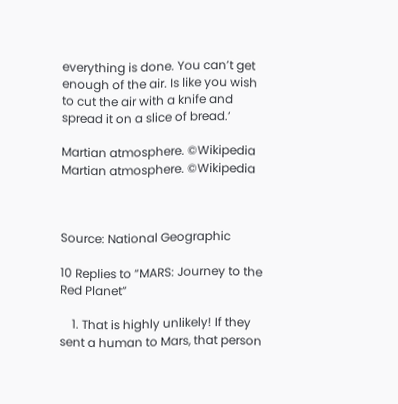everything is done. You can’t get enough of the air. Is like you wish to cut the air with a knife and spread it on a slice of bread.’

Martian atmosphere. ©Wikipedia
Martian atmosphere. ©Wikipedia



Source: National Geographic

10 Replies to “MARS: Journey to the Red Planet”

    1. That is highly unlikely! If they sent a human to Mars, that person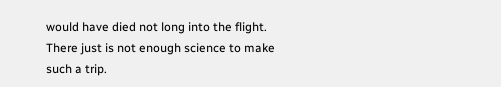would have died not long into the flight. There just is not enough science to make such a trip.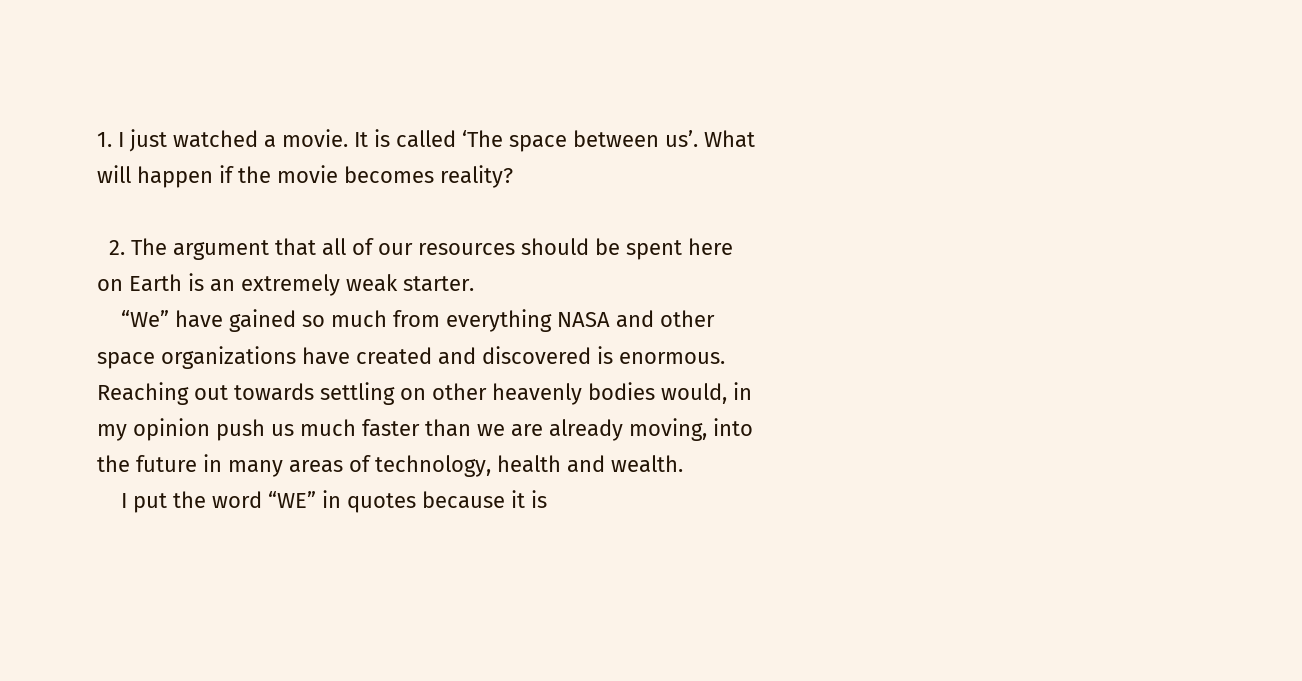1. I just watched a movie. It is called ‘The space between us’. What will happen if the movie becomes reality?

  2. The argument that all of our resources should be spent here on Earth is an extremely weak starter.
    “We” have gained so much from everything NASA and other space organizations have created and discovered is enormous. Reaching out towards settling on other heavenly bodies would, in my opinion push us much faster than we are already moving, into the future in many areas of technology, health and wealth.
    I put the word “WE” in quotes because it is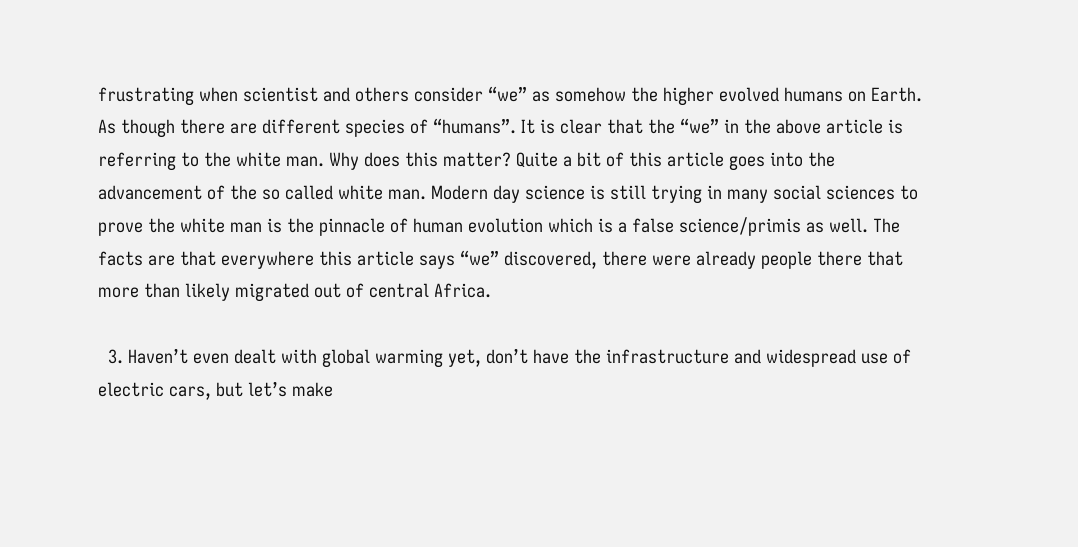frustrating when scientist and others consider “we” as somehow the higher evolved humans on Earth. As though there are different species of “humans”. It is clear that the “we” in the above article is referring to the white man. Why does this matter? Quite a bit of this article goes into the advancement of the so called white man. Modern day science is still trying in many social sciences to prove the white man is the pinnacle of human evolution which is a false science/primis as well. The facts are that everywhere this article says “we” discovered, there were already people there that more than likely migrated out of central Africa.

  3. Haven’t even dealt with global warming yet, don’t have the infrastructure and widespread use of electric cars, but let’s make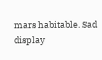mars habitable. Sad display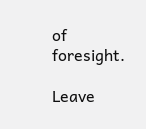of foresight.

Leave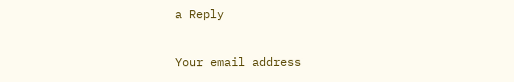a Reply

Your email address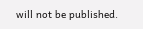will not be published.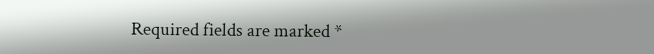Required fields are marked *